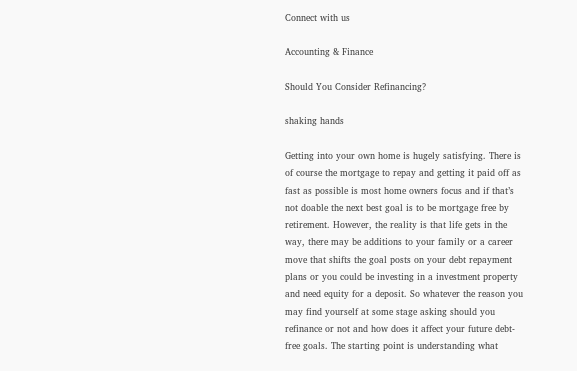Connect with us

Accounting & Finance

Should You Consider Refinancing?

shaking hands

Getting into your own home is hugely satisfying. There is of course the mortgage to repay and getting it paid off as fast as possible is most home owners focus and if that’s not doable the next best goal is to be mortgage free by retirement. However, the reality is that life gets in the way, there may be additions to your family or a career move that shifts the goal posts on your debt repayment plans or you could be investing in a investment property and need equity for a deposit. So whatever the reason you may find yourself at some stage asking should you refinance or not and how does it affect your future debt-free goals. The starting point is understanding what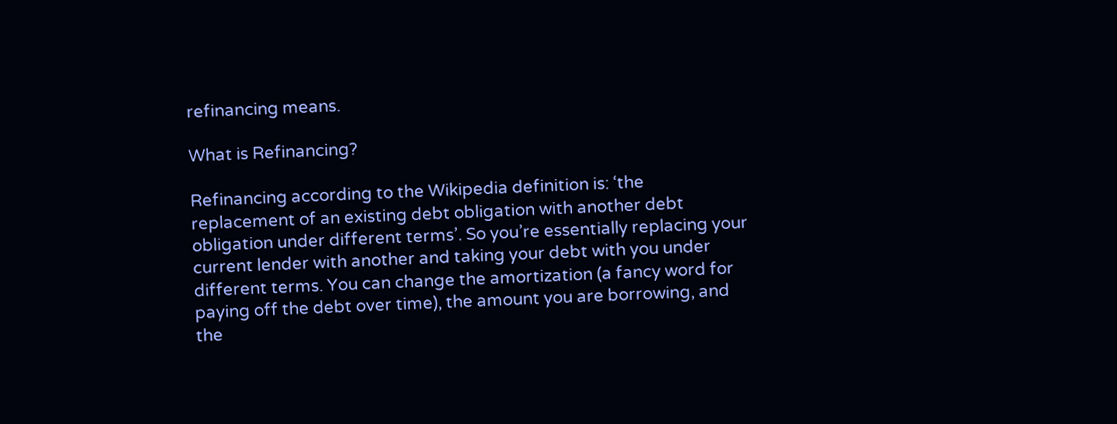refinancing means.

What is Refinancing?

Refinancing according to the Wikipedia definition is: ‘the replacement of an existing debt obligation with another debt obligation under different terms’. So you’re essentially replacing your current lender with another and taking your debt with you under different terms. You can change the amortization (a fancy word for paying off the debt over time), the amount you are borrowing, and the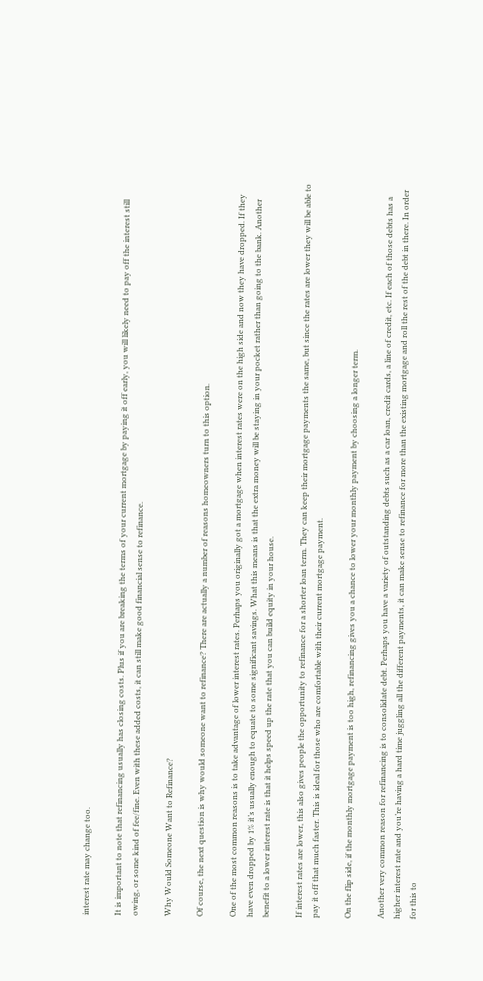interest rate may change too.

It is important to note that refinancing usually has closing costs. Plus if you are breaking the terms of your current mortgage by paying it off early, you will likely need to pay off the interest still owing, or some kind of fee/fine. Even with these added costs, it can still make good financial sense to refinance.

Why Would Someone Want to Refinance?

Of course, the next question is why would someone want to refinance? There are actually a number of reasons homeowners turn to this option.

One of the most common reasons is to take advantage of lower interest rates. Perhaps you originally got a mortgage when interest rates were on the high side and now they have dropped. If they have even dropped by 1% it’s usually enough to equate to some significant savings. What this means is that the extra money will be staying in your pocket rather than going to the bank. Another benefit to a lower interest rate is that it helps speed up the rate that you can build equity in your house.

If interest rates are lower, this also gives people the opportunity to refinance for a shorter loan term. They can keep their mortgage payments the same, but since the rates are lower they will be able to pay it off that much faster. This is ideal for those who are comfortable with their current mortgage payment.

On the flip side, if the monthly mortgage payment is too high, refinancing gives you a chance to lower your monthly payment by choosing a longer term.

Another very common reason for refinancing is to consolidate debt. Perhaps you have a variety of outstanding debts such as a car loan, credit cards, a line of credit, etc. If each of those debts has a higher interest rate and you’re having a hard time juggling all the different payments, it can make sense to refinance for more than the existing mortgage and roll the rest of the debt in there. In order for this to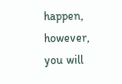happen, however, you will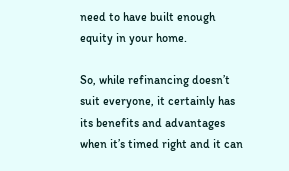need to have built enough equity in your home.

So, while refinancing doesn’t suit everyone, it certainly has its benefits and advantages when it’s timed right and it can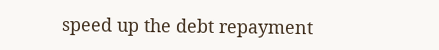speed up the debt repayment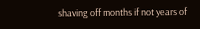shaving off months if not years of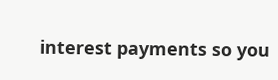interest payments so you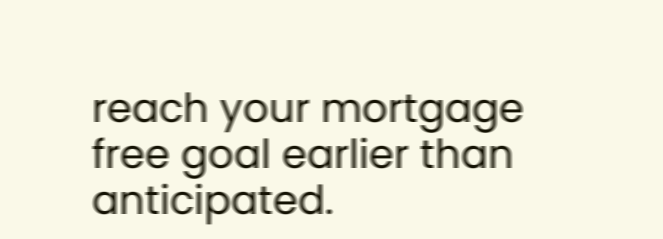reach your mortgage free goal earlier than anticipated.